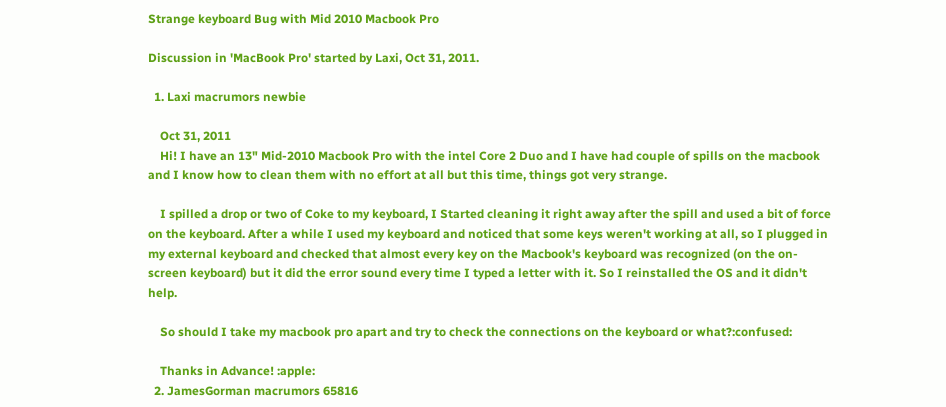Strange keyboard Bug with Mid 2010 Macbook Pro

Discussion in 'MacBook Pro' started by Laxi, Oct 31, 2011.

  1. Laxi macrumors newbie

    Oct 31, 2011
    Hi! I have an 13" Mid-2010 Macbook Pro with the intel Core 2 Duo and I have had couple of spills on the macbook and I know how to clean them with no effort at all but this time, things got very strange.

    I spilled a drop or two of Coke to my keyboard, I Started cleaning it right away after the spill and used a bit of force on the keyboard. After a while I used my keyboard and noticed that some keys weren't working at all, so I plugged in my external keyboard and checked that almost every key on the Macbook's keyboard was recognized (on the on-screen keyboard) but it did the error sound every time I typed a letter with it. So I reinstalled the OS and it didn't help.

    So should I take my macbook pro apart and try to check the connections on the keyboard or what?:confused:

    Thanks in Advance! :apple:
  2. JamesGorman macrumors 65816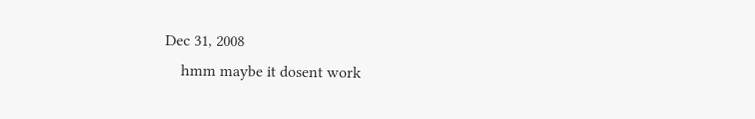Dec 31, 2008
    hmm maybe it dosent work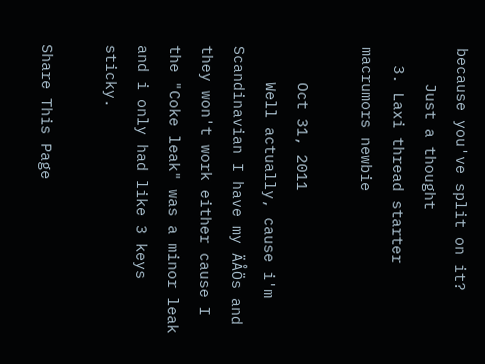because you've split on it?
    Just a thought
  3. Laxi thread starter macrumors newbie

    Oct 31, 2011
    Well actually, cause i'm Scandinavian I have my ÄÅÖs and they won't work either cause I the "Coke leak" was a minor leak and i only had like 3 keys sticky.

Share This Page